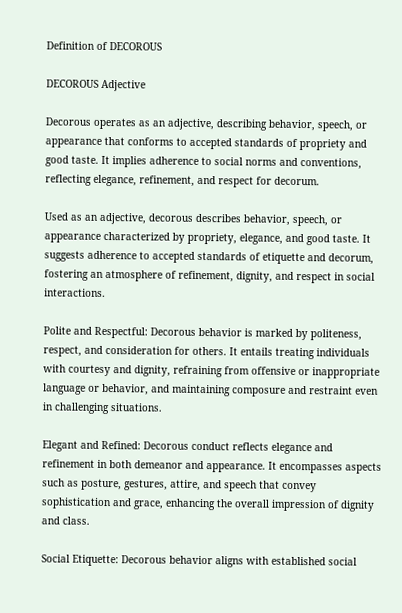Definition of DECOROUS

DECOROUS Adjective

Decorous operates as an adjective, describing behavior, speech, or appearance that conforms to accepted standards of propriety and good taste. It implies adherence to social norms and conventions, reflecting elegance, refinement, and respect for decorum.

Used as an adjective, decorous describes behavior, speech, or appearance characterized by propriety, elegance, and good taste. It suggests adherence to accepted standards of etiquette and decorum, fostering an atmosphere of refinement, dignity, and respect in social interactions.

Polite and Respectful: Decorous behavior is marked by politeness, respect, and consideration for others. It entails treating individuals with courtesy and dignity, refraining from offensive or inappropriate language or behavior, and maintaining composure and restraint even in challenging situations.

Elegant and Refined: Decorous conduct reflects elegance and refinement in both demeanor and appearance. It encompasses aspects such as posture, gestures, attire, and speech that convey sophistication and grace, enhancing the overall impression of dignity and class.

Social Etiquette: Decorous behavior aligns with established social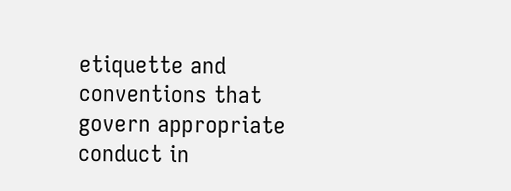etiquette and conventions that govern appropriate conduct in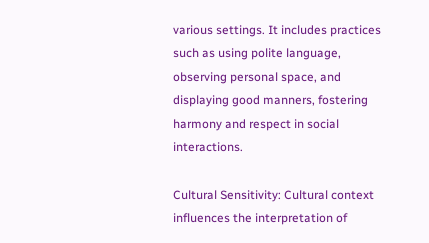various settings. It includes practices such as using polite language, observing personal space, and displaying good manners, fostering harmony and respect in social interactions.

Cultural Sensitivity: Cultural context influences the interpretation of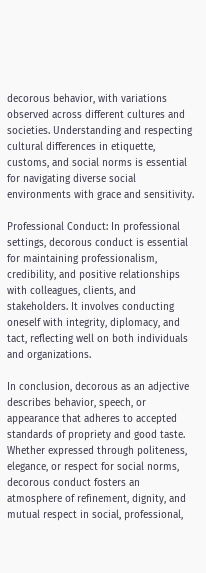decorous behavior, with variations observed across different cultures and societies. Understanding and respecting cultural differences in etiquette, customs, and social norms is essential for navigating diverse social environments with grace and sensitivity.

Professional Conduct: In professional settings, decorous conduct is essential for maintaining professionalism, credibility, and positive relationships with colleagues, clients, and stakeholders. It involves conducting oneself with integrity, diplomacy, and tact, reflecting well on both individuals and organizations.

In conclusion, decorous as an adjective describes behavior, speech, or appearance that adheres to accepted standards of propriety and good taste. Whether expressed through politeness, elegance, or respect for social norms, decorous conduct fosters an atmosphere of refinement, dignity, and mutual respect in social, professional,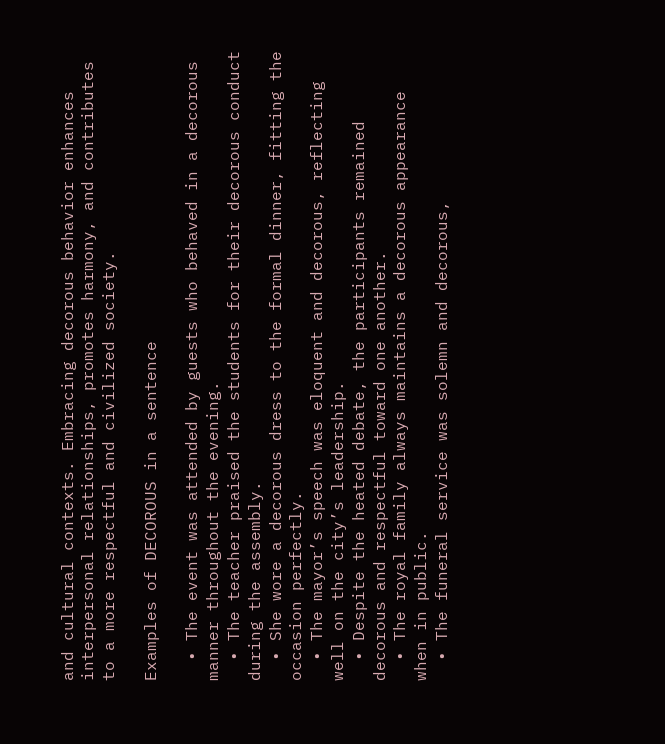and cultural contexts. Embracing decorous behavior enhances interpersonal relationships, promotes harmony, and contributes to a more respectful and civilized society.

Examples of DECOROUS in a sentence

  • The event was attended by guests who behaved in a decorous manner throughout the evening.
  • The teacher praised the students for their decorous conduct during the assembly.
  • She wore a decorous dress to the formal dinner, fitting the occasion perfectly.
  • The mayor’s speech was eloquent and decorous, reflecting well on the city’s leadership.
  • Despite the heated debate, the participants remained decorous and respectful toward one another.
  • The royal family always maintains a decorous appearance when in public.
  • The funeral service was solemn and decorous,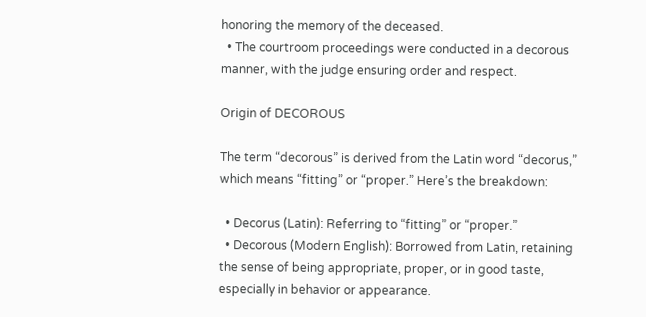honoring the memory of the deceased.
  • The courtroom proceedings were conducted in a decorous manner, with the judge ensuring order and respect.

Origin of DECOROUS

The term “decorous” is derived from the Latin word “decorus,” which means “fitting” or “proper.” Here’s the breakdown:

  • Decorus (Latin): Referring to “fitting” or “proper.”
  • Decorous (Modern English): Borrowed from Latin, retaining the sense of being appropriate, proper, or in good taste, especially in behavior or appearance.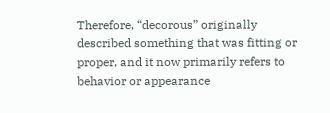Therefore, “decorous” originally described something that was fitting or proper, and it now primarily refers to behavior or appearance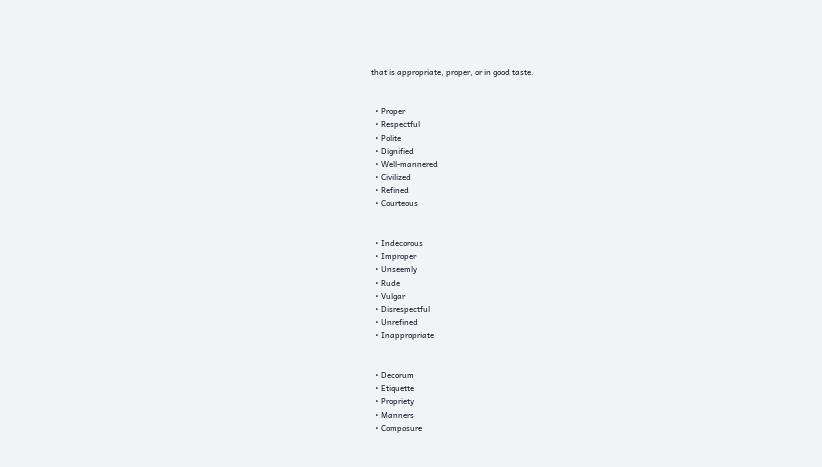that is appropriate, proper, or in good taste.


  • Proper
  • Respectful
  • Polite
  • Dignified
  • Well-mannered
  • Civilized
  • Refined
  • Courteous


  • Indecorous
  • Improper
  • Unseemly
  • Rude
  • Vulgar
  • Disrespectful
  • Unrefined
  • Inappropriate


  • Decorum
  • Etiquette
  • Propriety
  • Manners
  • Composure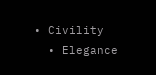• Civility
  • Elegance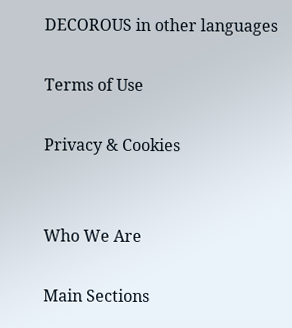DECOROUS in other languages

Terms of Use

Privacy & Cookies


Who We Are

Main Sections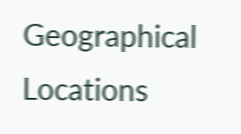Geographical Locations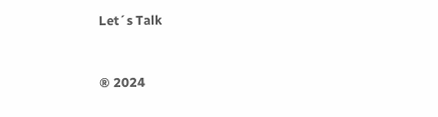Let´s Talk



® 2024